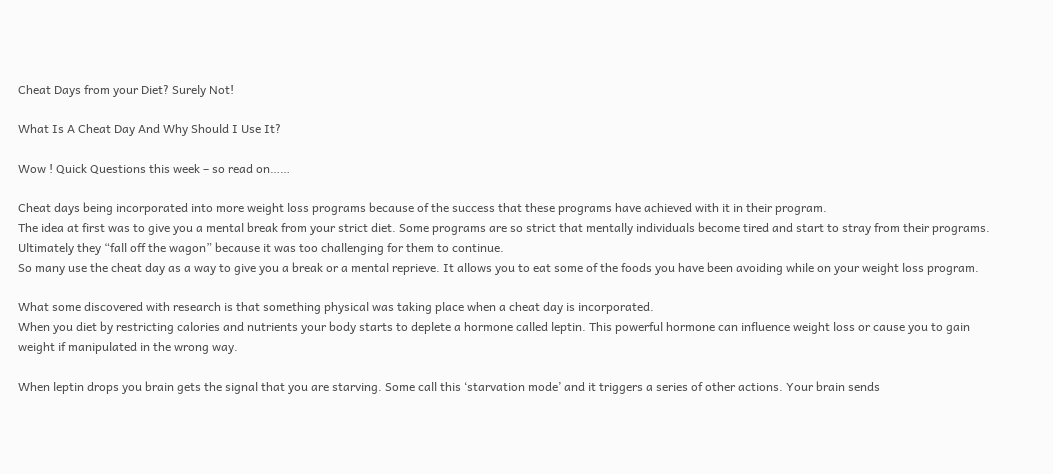Cheat Days from your Diet? Surely Not!

What Is A Cheat Day And Why Should I Use It?

Wow ! Quick Questions this week – so read on……

Cheat days being incorporated into more weight loss programs because of the success that these programs have achieved with it in their program.
The idea at first was to give you a mental break from your strict diet. Some programs are so strict that mentally individuals become tired and start to stray from their programs. Ultimately they “fall off the wagon” because it was too challenging for them to continue.
So many use the cheat day as a way to give you a break or a mental reprieve. It allows you to eat some of the foods you have been avoiding while on your weight loss program.

What some discovered with research is that something physical was taking place when a cheat day is incorporated.
When you diet by restricting calories and nutrients your body starts to deplete a hormone called leptin. This powerful hormone can influence weight loss or cause you to gain weight if manipulated in the wrong way.

When leptin drops you brain gets the signal that you are starving. Some call this ‘starvation mode’ and it triggers a series of other actions. Your brain sends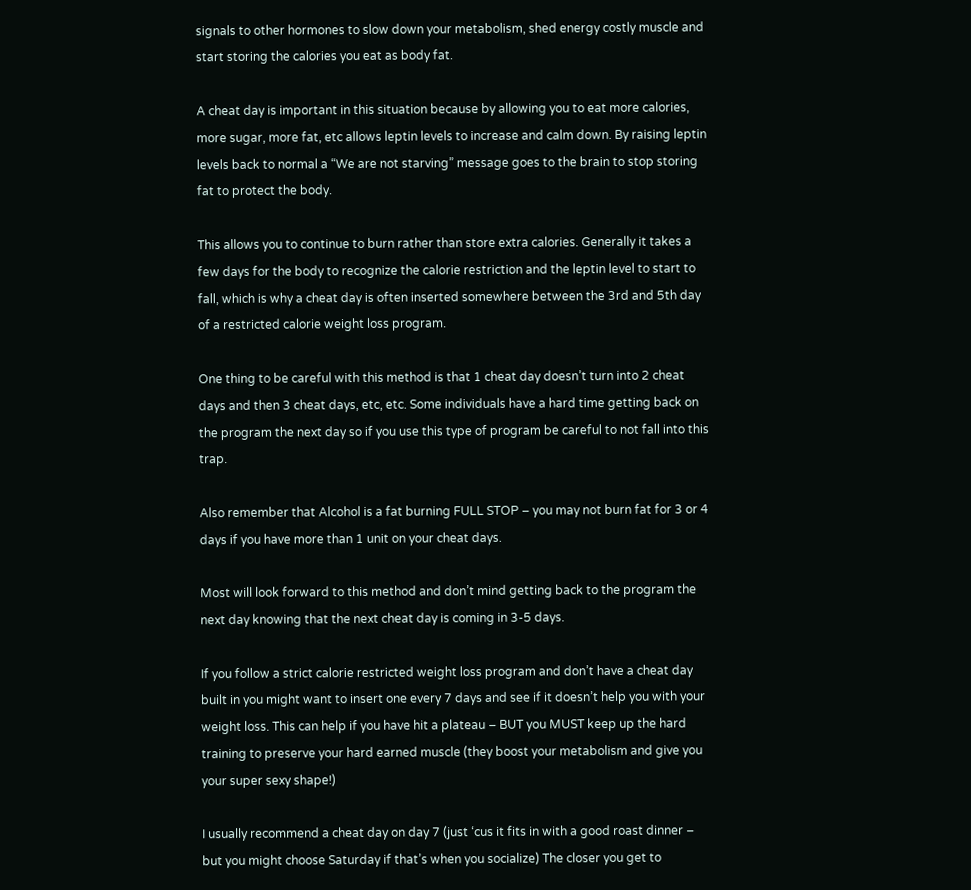signals to other hormones to slow down your metabolism, shed energy costly muscle and start storing the calories you eat as body fat.

A cheat day is important in this situation because by allowing you to eat more calories, more sugar, more fat, etc allows leptin levels to increase and calm down. By raising leptin levels back to normal a “We are not starving” message goes to the brain to stop storing fat to protect the body.

This allows you to continue to burn rather than store extra calories. Generally it takes a few days for the body to recognize the calorie restriction and the leptin level to start to fall, which is why a cheat day is often inserted somewhere between the 3rd and 5th day of a restricted calorie weight loss program.

One thing to be careful with this method is that 1 cheat day doesn’t turn into 2 cheat days and then 3 cheat days, etc, etc. Some individuals have a hard time getting back on the program the next day so if you use this type of program be careful to not fall into this trap.

Also remember that Alcohol is a fat burning FULL STOP – you may not burn fat for 3 or 4 days if you have more than 1 unit on your cheat days.

Most will look forward to this method and don’t mind getting back to the program the next day knowing that the next cheat day is coming in 3-5 days.

If you follow a strict calorie restricted weight loss program and don’t have a cheat day built in you might want to insert one every 7 days and see if it doesn’t help you with your weight loss. This can help if you have hit a plateau – BUT you MUST keep up the hard training to preserve your hard earned muscle (they boost your metabolism and give you your super sexy shape!)

I usually recommend a cheat day on day 7 (just ‘cus it fits in with a good roast dinner – but you might choose Saturday if that’s when you socialize) The closer you get to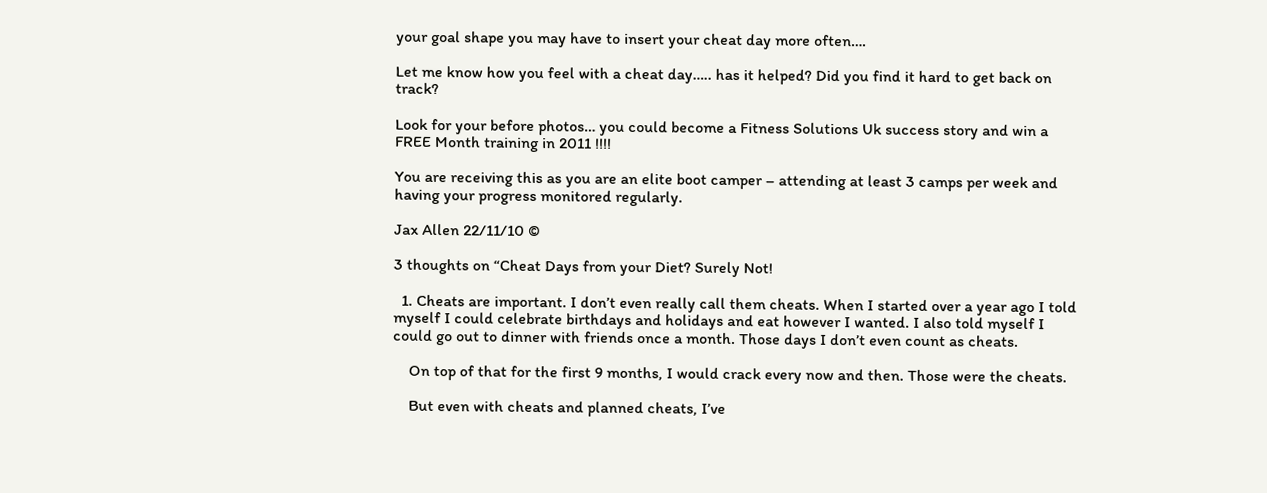your goal shape you may have to insert your cheat day more often….

Let me know how you feel with a cheat day….. has it helped? Did you find it hard to get back on track?

Look for your before photos… you could become a Fitness Solutions Uk success story and win a FREE Month training in 2011 !!!!

You are receiving this as you are an elite boot camper – attending at least 3 camps per week and having your progress monitored regularly.

Jax Allen 22/11/10 ©

3 thoughts on “Cheat Days from your Diet? Surely Not!

  1. Cheats are important. I don’t even really call them cheats. When I started over a year ago I told myself I could celebrate birthdays and holidays and eat however I wanted. I also told myself I could go out to dinner with friends once a month. Those days I don’t even count as cheats.

    On top of that for the first 9 months, I would crack every now and then. Those were the cheats.

    But even with cheats and planned cheats, I’ve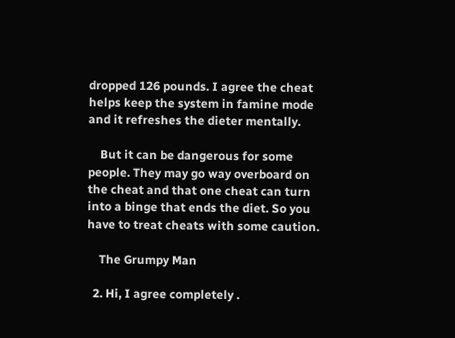dropped 126 pounds. I agree the cheat helps keep the system in famine mode and it refreshes the dieter mentally.

    But it can be dangerous for some people. They may go way overboard on the cheat and that one cheat can turn into a binge that ends the diet. So you have to treat cheats with some caution.

    The Grumpy Man

  2. Hi, I agree completely .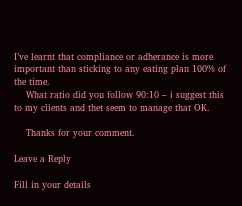I’ve learnt that compliance or adherance is more important than sticking to any eating plan 100% of the time.
    What ratio did you follow 90:10 – i suggest this to my clients and thet seem to manage that OK.

    Thanks for your comment.

Leave a Reply

Fill in your details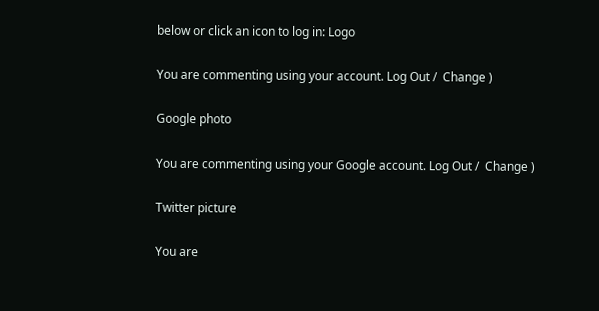below or click an icon to log in: Logo

You are commenting using your account. Log Out /  Change )

Google photo

You are commenting using your Google account. Log Out /  Change )

Twitter picture

You are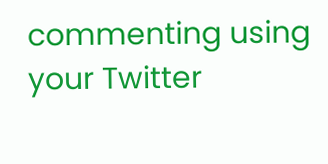commenting using your Twitter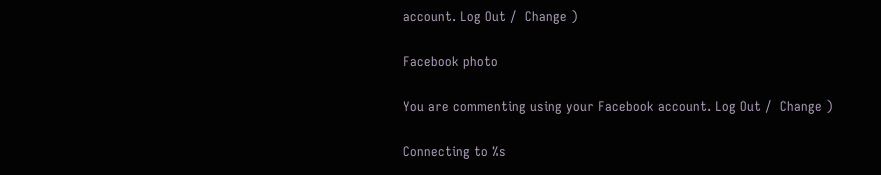account. Log Out /  Change )

Facebook photo

You are commenting using your Facebook account. Log Out /  Change )

Connecting to %s